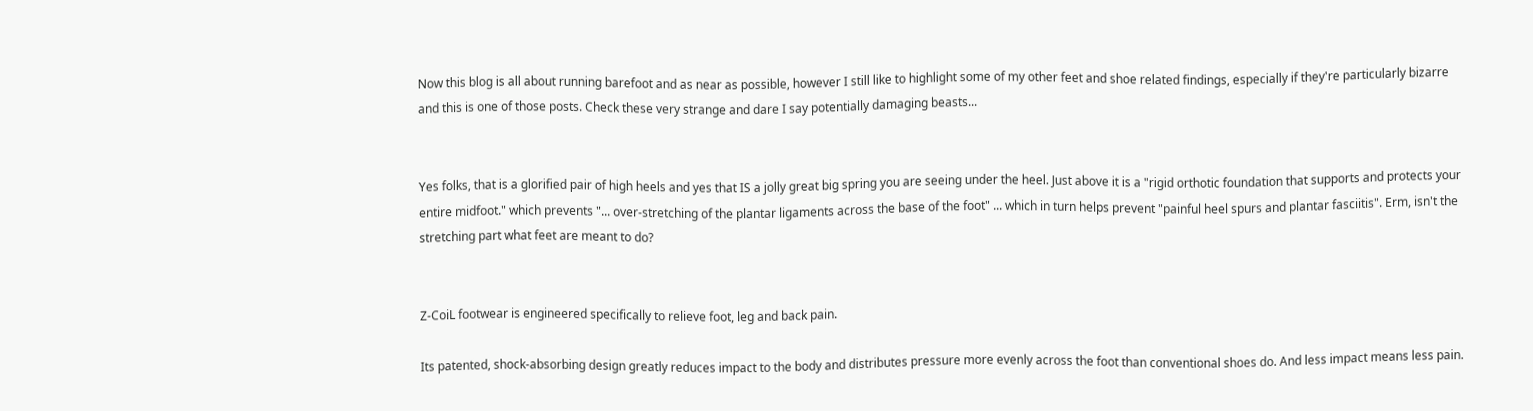Now this blog is all about running barefoot and as near as possible, however I still like to highlight some of my other feet and shoe related findings, especially if they're particularly bizarre and this is one of those posts. Check these very strange and dare I say potentially damaging beasts...


Yes folks, that is a glorified pair of high heels and yes that IS a jolly great big spring you are seeing under the heel. Just above it is a "rigid orthotic foundation that supports and protects your entire midfoot." which prevents "... over-stretching of the plantar ligaments across the base of the foot" ... which in turn helps prevent "painful heel spurs and plantar fasciitis". Erm, isn't the stretching part what feet are meant to do?


Z-CoiL footwear is engineered specifically to relieve foot, leg and back pain.

Its patented, shock-absorbing design greatly reduces impact to the body and distributes pressure more evenly across the foot than conventional shoes do. And less impact means less pain.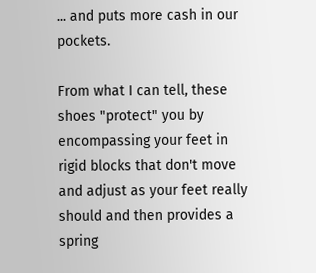... and puts more cash in our pockets.

From what I can tell, these shoes "protect" you by encompassing your feet in rigid blocks that don't move and adjust as your feet really should and then provides a spring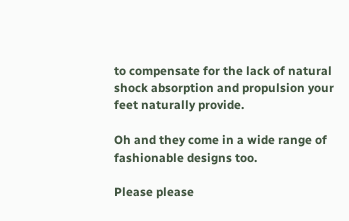to compensate for the lack of natural shock absorption and propulsion your feet naturally provide.

Oh and they come in a wide range of fashionable designs too.

Please please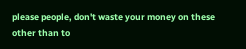please people, don't waste your money on these other than to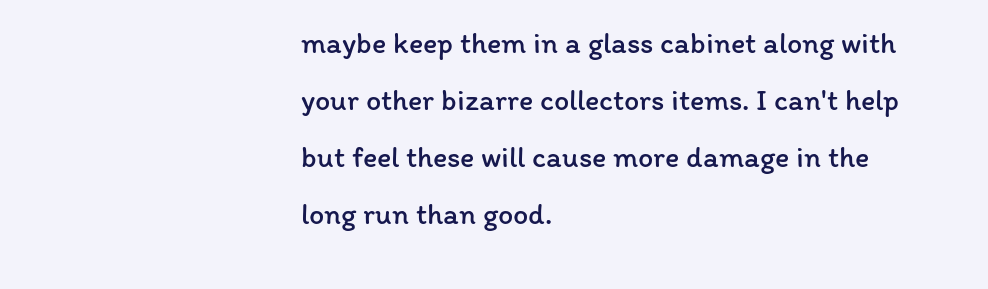maybe keep them in a glass cabinet along with your other bizarre collectors items. I can't help but feel these will cause more damage in the long run than good.